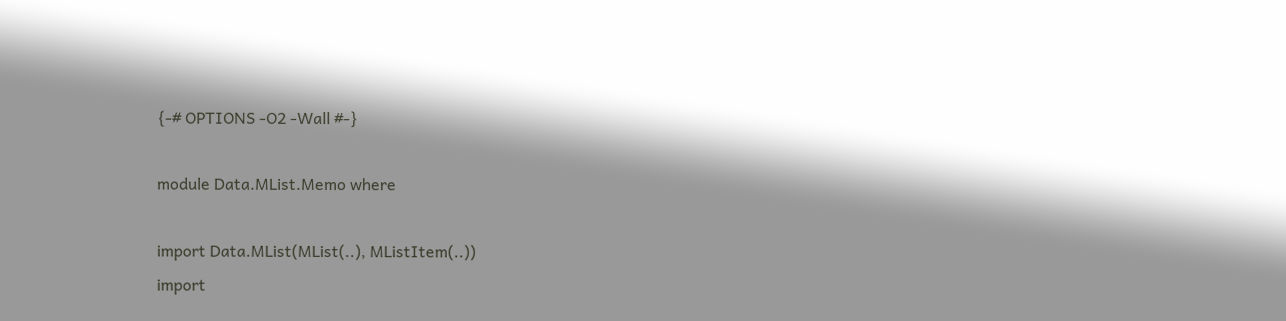{-# OPTIONS -O2 -Wall #-}

module Data.MList.Memo where

import Data.MList(MList(..), MListItem(..))
import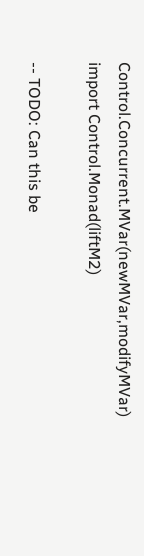Control.Concurrent.MVar(newMVar,modifyMVar)
import Control.Monad(liftM2)

-- TODO: Can this be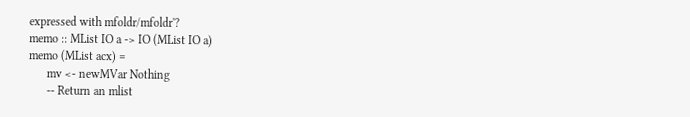expressed with mfoldr/mfoldr'?
memo :: MList IO a -> IO (MList IO a)
memo (MList acx) =
      mv <- newMVar Nothing
      -- Return an mlist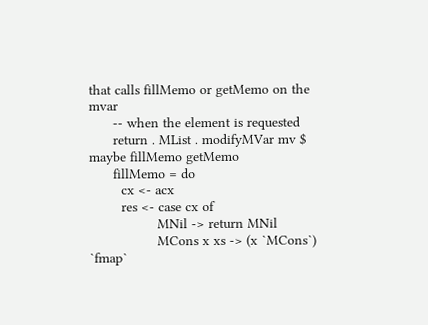that calls fillMemo or getMemo on the mvar
      -- when the element is requested
      return . MList . modifyMVar mv $ maybe fillMemo getMemo
      fillMemo = do
        cx <- acx
        res <- case cx of
                 MNil -> return MNil
                 MCons x xs -> (x `MCons`) `fmap`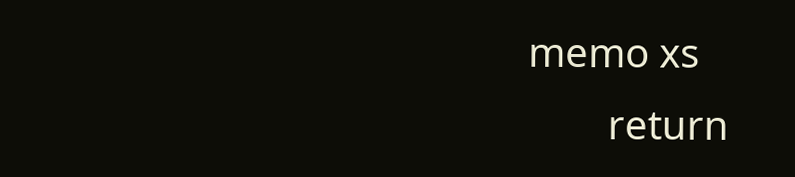memo xs
        return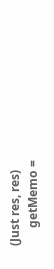(Just res, res)
      getMemo =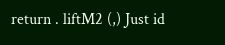return . liftM2 (,) Just id